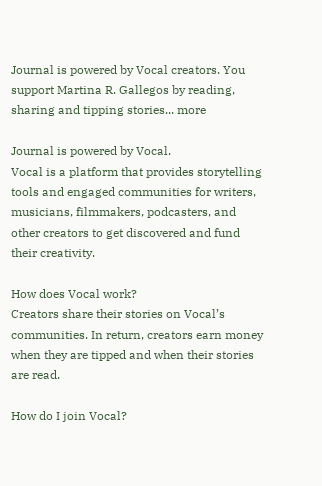Journal is powered by Vocal creators. You support Martina R. Gallegos by reading, sharing and tipping stories... more

Journal is powered by Vocal.
Vocal is a platform that provides storytelling tools and engaged communities for writers, musicians, filmmakers, podcasters, and other creators to get discovered and fund their creativity.

How does Vocal work?
Creators share their stories on Vocal’s communities. In return, creators earn money when they are tipped and when their stories are read.

How do I join Vocal?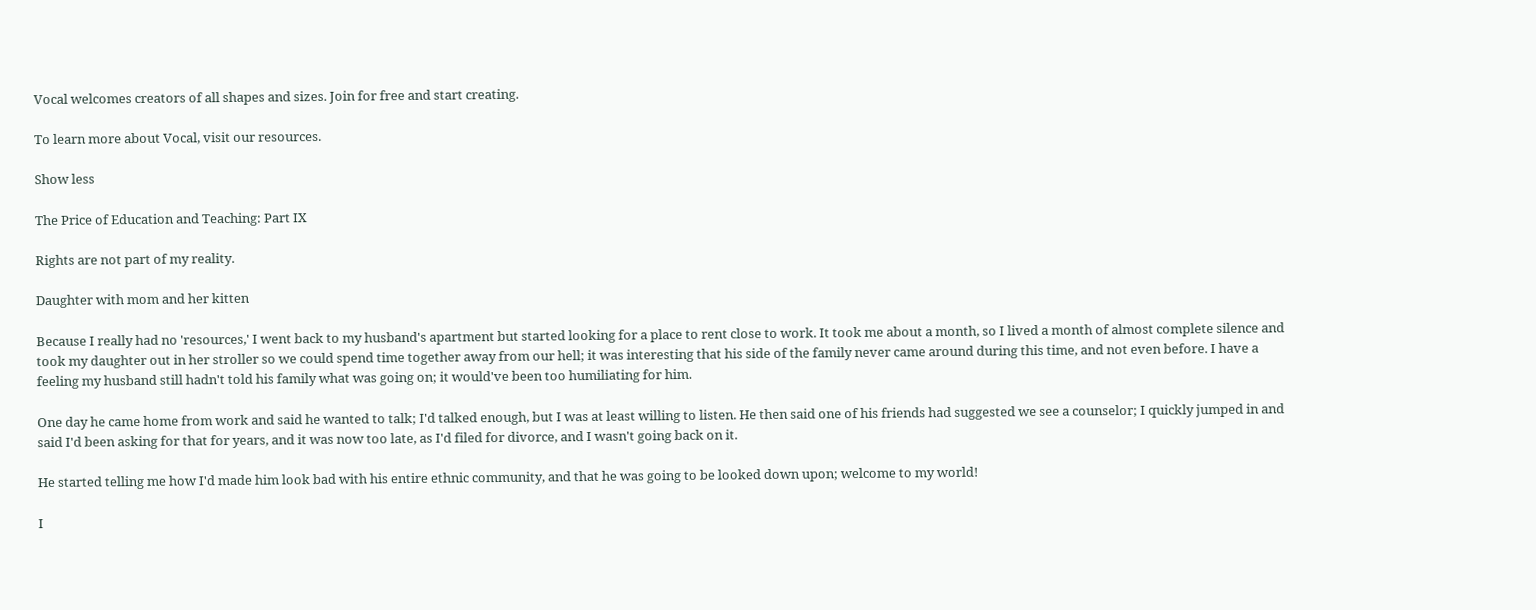Vocal welcomes creators of all shapes and sizes. Join for free and start creating.

To learn more about Vocal, visit our resources.

Show less

The Price of Education and Teaching: Part IX

Rights are not part of my reality.

Daughter with mom and her kitten

Because I really had no 'resources,' I went back to my husband's apartment but started looking for a place to rent close to work. It took me about a month, so I lived a month of almost complete silence and took my daughter out in her stroller so we could spend time together away from our hell; it was interesting that his side of the family never came around during this time, and not even before. I have a feeling my husband still hadn't told his family what was going on; it would've been too humiliating for him.

One day he came home from work and said he wanted to talk; I'd talked enough, but I was at least willing to listen. He then said one of his friends had suggested we see a counselor; I quickly jumped in and said I'd been asking for that for years, and it was now too late, as I'd filed for divorce, and I wasn't going back on it.

He started telling me how I'd made him look bad with his entire ethnic community, and that he was going to be looked down upon; welcome to my world!

I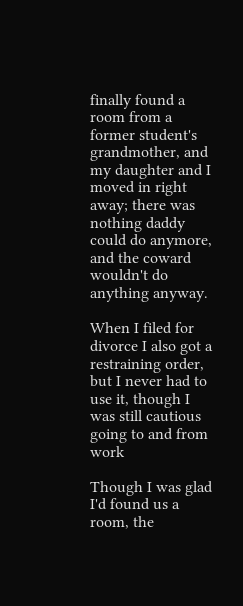finally found a room from a former student's grandmother, and my daughter and I moved in right away; there was nothing daddy could do anymore, and the coward wouldn't do anything anyway.

When I filed for divorce I also got a restraining order, but I never had to use it, though I was still cautious going to and from work

Though I was glad I'd found us a room, the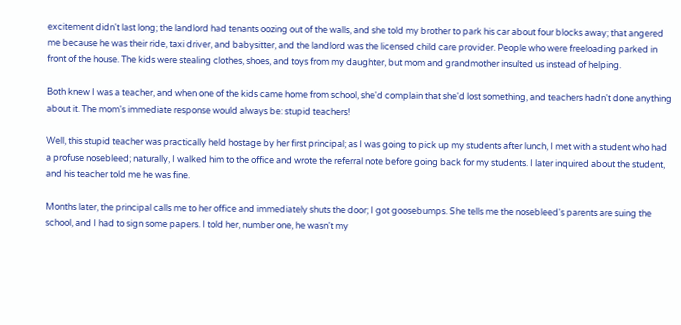excitement didn't last long; the landlord had tenants oozing out of the walls, and she told my brother to park his car about four blocks away; that angered me because he was their ride, taxi driver, and babysitter, and the landlord was the licensed child care provider. People who were freeloading parked in front of the house. The kids were stealing clothes, shoes, and toys from my daughter, but mom and grandmother insulted us instead of helping.

Both knew I was a teacher, and when one of the kids came home from school, she'd complain that she'd lost something, and teachers hadn't done anything about it. The mom's immediate response would always be: stupid teachers!

Well, this stupid teacher was practically held hostage by her first principal; as I was going to pick up my students after lunch, I met with a student who had a profuse nosebleed; naturally, I walked him to the office and wrote the referral note before going back for my students. I later inquired about the student, and his teacher told me he was fine.

Months later, the principal calls me to her office and immediately shuts the door; I got goosebumps. She tells me the nosebleed's parents are suing the school, and I had to sign some papers. I told her, number one, he wasn't my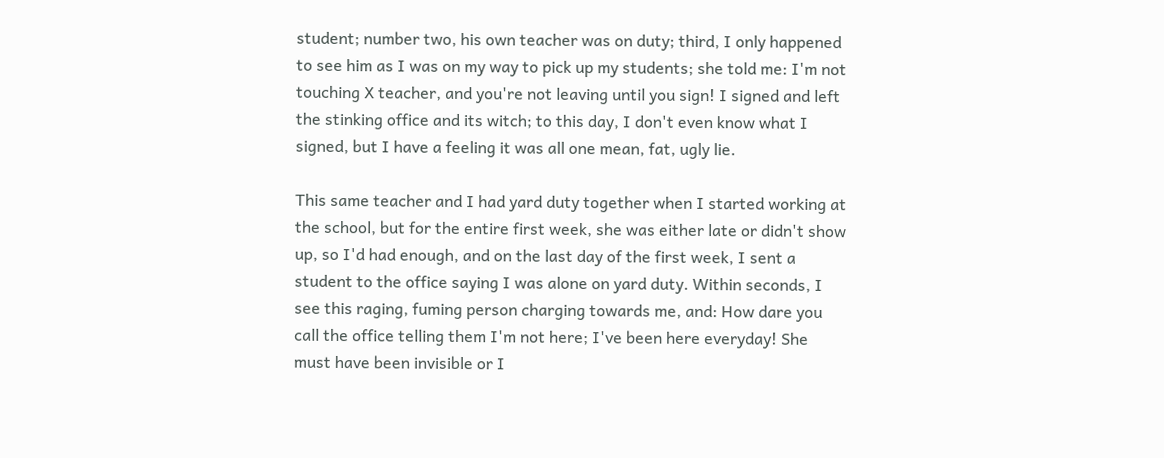student; number two, his own teacher was on duty; third, I only happened to see him as I was on my way to pick up my students; she told me: I'm not touching X teacher, and you're not leaving until you sign! I signed and left the stinking office and its witch; to this day, I don't even know what I signed, but I have a feeling it was all one mean, fat, ugly lie.

This same teacher and I had yard duty together when I started working at the school, but for the entire first week, she was either late or didn't show up, so I'd had enough, and on the last day of the first week, I sent a student to the office saying I was alone on yard duty. Within seconds, I see this raging, fuming person charging towards me, and: How dare you call the office telling them I'm not here; I've been here everyday! She must have been invisible or I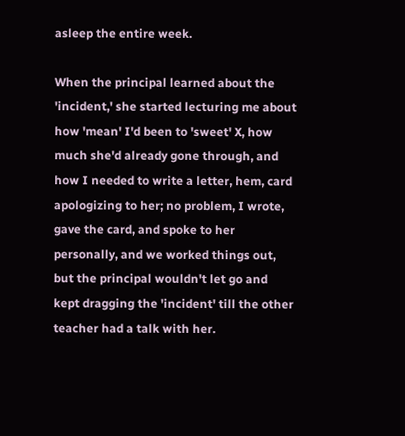asleep the entire week.

When the principal learned about the 'incident,' she started lecturing me about how 'mean' I'd been to 'sweet' X, how much she'd already gone through, and how I needed to write a letter, hem, card apologizing to her; no problem, I wrote, gave the card, and spoke to her personally, and we worked things out, but the principal wouldn't let go and kept dragging the 'incident' till the other teacher had a talk with her.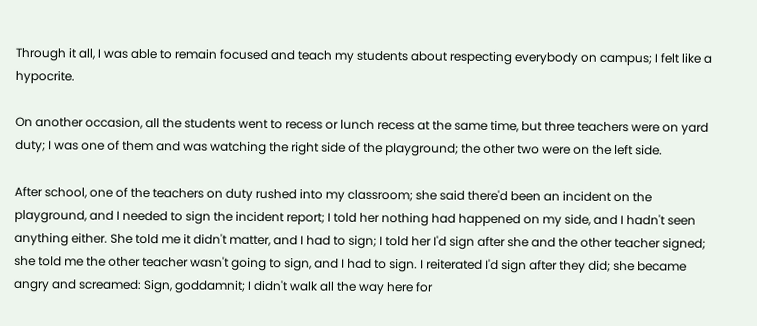Through it all, I was able to remain focused and teach my students about respecting everybody on campus; I felt like a hypocrite.

On another occasion, all the students went to recess or lunch recess at the same time, but three teachers were on yard duty; I was one of them and was watching the right side of the playground; the other two were on the left side.

After school, one of the teachers on duty rushed into my classroom; she said there'd been an incident on the playground, and I needed to sign the incident report; I told her nothing had happened on my side, and I hadn't seen anything either. She told me it didn't matter, and I had to sign; I told her I'd sign after she and the other teacher signed; she told me the other teacher wasn't going to sign, and I had to sign. I reiterated I'd sign after they did; she became angry and screamed: Sign, goddamnit; I didn't walk all the way here for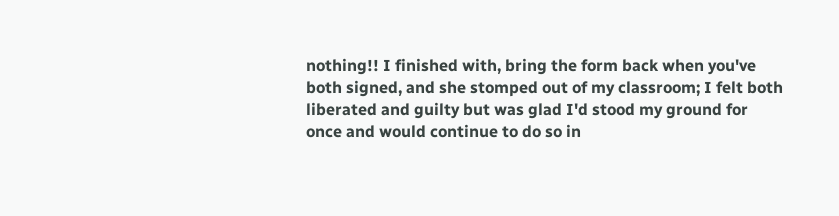nothing!! I finished with, bring the form back when you've both signed, and she stomped out of my classroom; I felt both liberated and guilty but was glad I'd stood my ground for once and would continue to do so in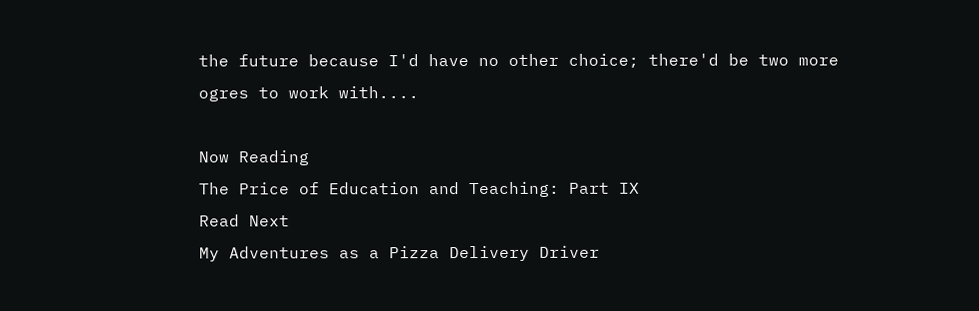the future because I'd have no other choice; there'd be two more ogres to work with....

Now Reading
The Price of Education and Teaching: Part IX
Read Next
My Adventures as a Pizza Delivery Driver